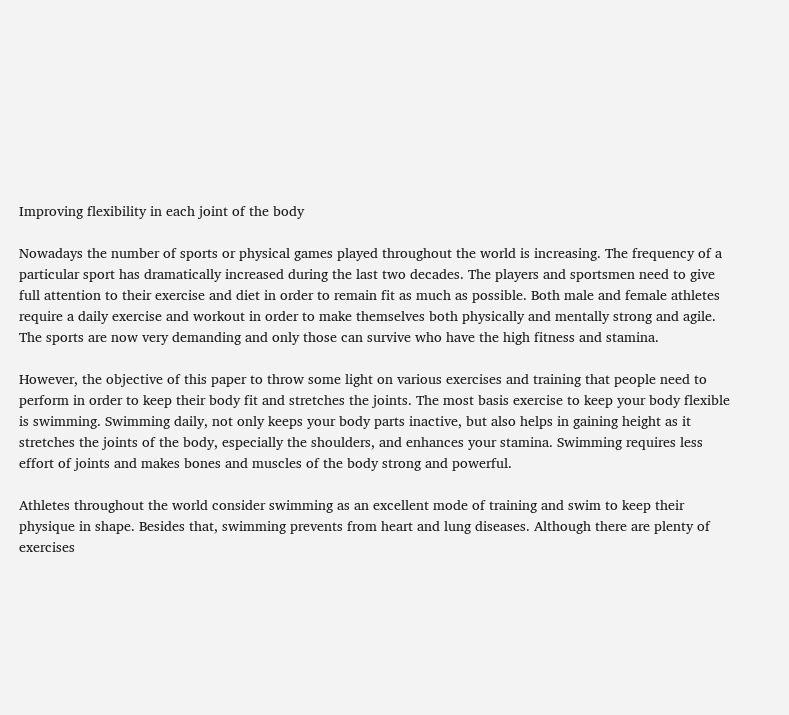Improving flexibility in each joint of the body

Nowadays the number of sports or physical games played throughout the world is increasing. The frequency of a particular sport has dramatically increased during the last two decades. The players and sportsmen need to give full attention to their exercise and diet in order to remain fit as much as possible. Both male and female athletes require a daily exercise and workout in order to make themselves both physically and mentally strong and agile. The sports are now very demanding and only those can survive who have the high fitness and stamina.

However, the objective of this paper to throw some light on various exercises and training that people need to perform in order to keep their body fit and stretches the joints. The most basis exercise to keep your body flexible is swimming. Swimming daily, not only keeps your body parts inactive, but also helps in gaining height as it stretches the joints of the body, especially the shoulders, and enhances your stamina. Swimming requires less effort of joints and makes bones and muscles of the body strong and powerful.

Athletes throughout the world consider swimming as an excellent mode of training and swim to keep their physique in shape. Besides that, swimming prevents from heart and lung diseases. Although there are plenty of exercises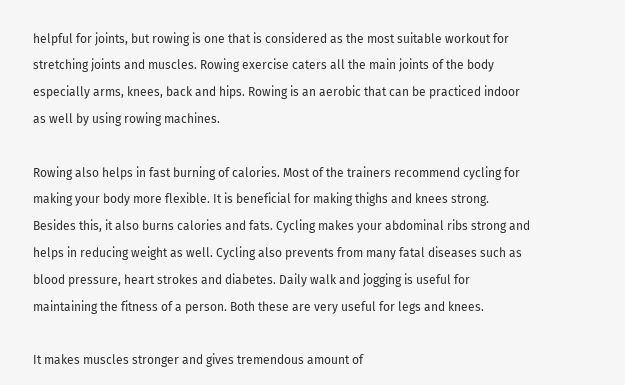helpful for joints, but rowing is one that is considered as the most suitable workout for stretching joints and muscles. Rowing exercise caters all the main joints of the body especially arms, knees, back and hips. Rowing is an aerobic that can be practiced indoor as well by using rowing machines.

Rowing also helps in fast burning of calories. Most of the trainers recommend cycling for making your body more flexible. It is beneficial for making thighs and knees strong. Besides this, it also burns calories and fats. Cycling makes your abdominal ribs strong and helps in reducing weight as well. Cycling also prevents from many fatal diseases such as blood pressure, heart strokes and diabetes. Daily walk and jogging is useful for maintaining the fitness of a person. Both these are very useful for legs and knees.

It makes muscles stronger and gives tremendous amount of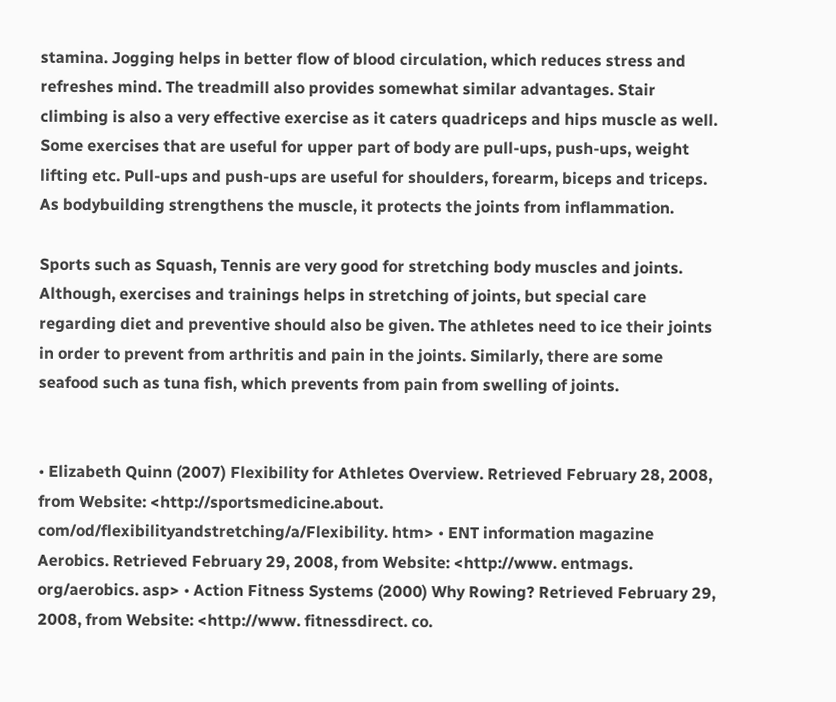stamina. Jogging helps in better flow of blood circulation, which reduces stress and refreshes mind. The treadmill also provides somewhat similar advantages. Stair climbing is also a very effective exercise as it caters quadriceps and hips muscle as well. Some exercises that are useful for upper part of body are pull-ups, push-ups, weight lifting etc. Pull-ups and push-ups are useful for shoulders, forearm, biceps and triceps. As bodybuilding strengthens the muscle, it protects the joints from inflammation.

Sports such as Squash, Tennis are very good for stretching body muscles and joints. Although, exercises and trainings helps in stretching of joints, but special care regarding diet and preventive should also be given. The athletes need to ice their joints in order to prevent from arthritis and pain in the joints. Similarly, there are some seafood such as tuna fish, which prevents from pain from swelling of joints.


• Elizabeth Quinn (2007) Flexibility for Athletes Overview. Retrieved February 28, 2008, from Website: <http://sportsmedicine.about. com/od/flexibilityandstretching/a/Flexibility. htm> • ENT information magazine Aerobics. Retrieved February 29, 2008, from Website: <http://www. entmags. org/aerobics. asp> • Action Fitness Systems (2000) Why Rowing? Retrieved February 29, 2008, from Website: <http://www. fitnessdirect. co.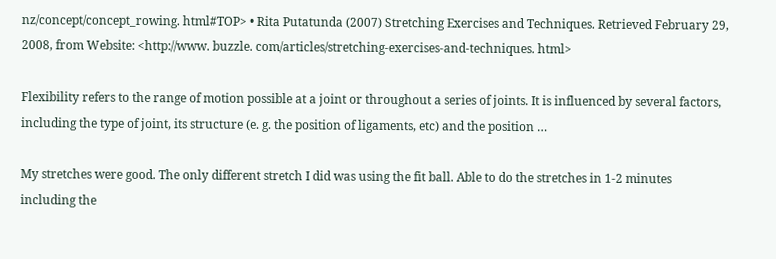nz/concept/concept_rowing. html#TOP> • Rita Putatunda (2007) Stretching Exercises and Techniques. Retrieved February 29, 2008, from Website: <http://www. buzzle. com/articles/stretching-exercises-and-techniques. html>

Flexibility refers to the range of motion possible at a joint or throughout a series of joints. It is influenced by several factors, including the type of joint, its structure (e. g. the position of ligaments, etc) and the position …

My stretches were good. The only different stretch I did was using the fit ball. Able to do the stretches in 1-2 minutes including the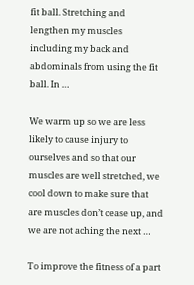fit ball. Stretching and lengthen my muscles including my back and abdominals from using the fit ball. In …

We warm up so we are less likely to cause injury to ourselves and so that our muscles are well stretched, we cool down to make sure that are muscles don’t cease up, and we are not aching the next …

To improve the fitness of a part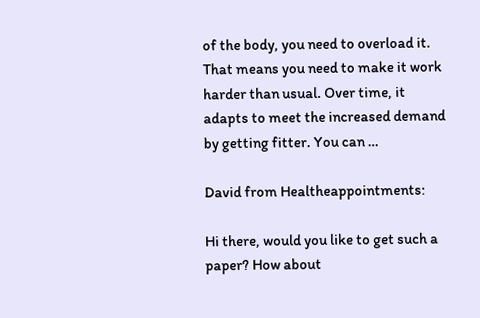of the body, you need to overload it. That means you need to make it work harder than usual. Over time, it adapts to meet the increased demand by getting fitter. You can …

David from Healtheappointments:

Hi there, would you like to get such a paper? How about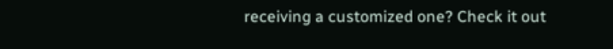receiving a customized one? Check it out